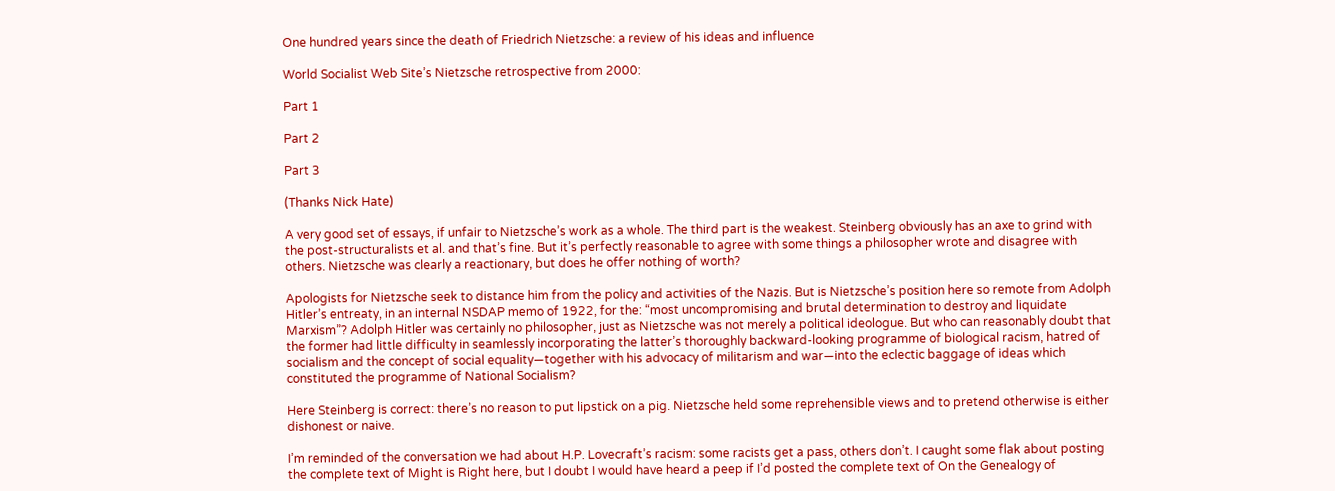One hundred years since the death of Friedrich Nietzsche: a review of his ideas and influence

World Socialist Web Site’s Nietzsche retrospective from 2000:

Part 1

Part 2

Part 3

(Thanks Nick Hate)

A very good set of essays, if unfair to Nietzsche’s work as a whole. The third part is the weakest. Steinberg obviously has an axe to grind with the post-structuralists et al. and that’s fine. But it’s perfectly reasonable to agree with some things a philosopher wrote and disagree with others. Nietzsche was clearly a reactionary, but does he offer nothing of worth?

Apologists for Nietzsche seek to distance him from the policy and activities of the Nazis. But is Nietzsche’s position here so remote from Adolph Hitler’s entreaty, in an internal NSDAP memo of 1922, for the: “most uncompromising and brutal determination to destroy and liquidate Marxism”? Adolph Hitler was certainly no philosopher, just as Nietzsche was not merely a political ideologue. But who can reasonably doubt that the former had little difficulty in seamlessly incorporating the latter’s thoroughly backward-looking programme of biological racism, hatred of socialism and the concept of social equality—together with his advocacy of militarism and war—into the eclectic baggage of ideas which constituted the programme of National Socialism?

Here Steinberg is correct: there’s no reason to put lipstick on a pig. Nietzsche held some reprehensible views and to pretend otherwise is either dishonest or naive.

I’m reminded of the conversation we had about H.P. Lovecraft’s racism: some racists get a pass, others don’t. I caught some flak about posting the complete text of Might is Right here, but I doubt I would have heard a peep if I’d posted the complete text of On the Genealogy of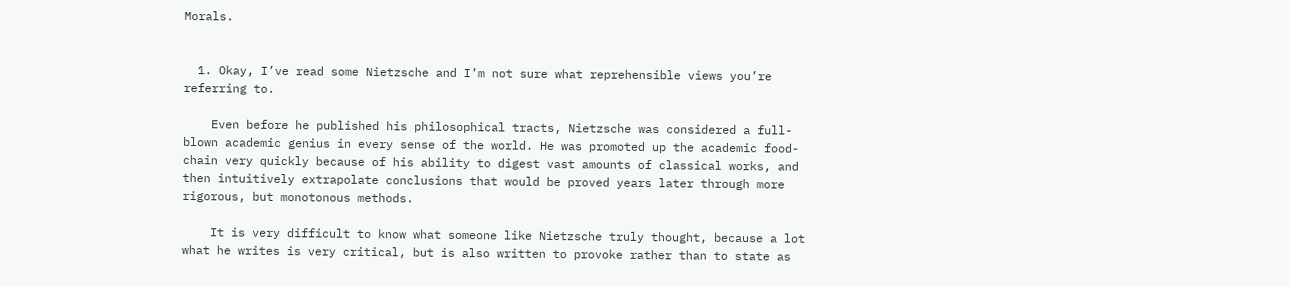Morals.


  1. Okay, I’ve read some Nietzsche and I’m not sure what reprehensible views you’re referring to.

    Even before he published his philosophical tracts, Nietzsche was considered a full-blown academic genius in every sense of the world. He was promoted up the academic food-chain very quickly because of his ability to digest vast amounts of classical works, and then intuitively extrapolate conclusions that would be proved years later through more rigorous, but monotonous methods.

    It is very difficult to know what someone like Nietzsche truly thought, because a lot what he writes is very critical, but is also written to provoke rather than to state as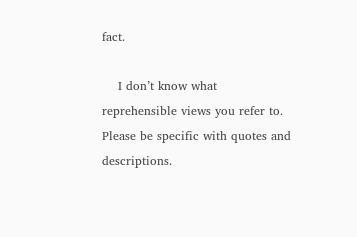fact.

    I don’t know what reprehensible views you refer to. Please be specific with quotes and descriptions.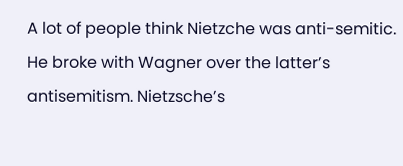A lot of people think Nietzche was anti-semitic. He broke with Wagner over the latter’s antisemitism. Nietzsche’s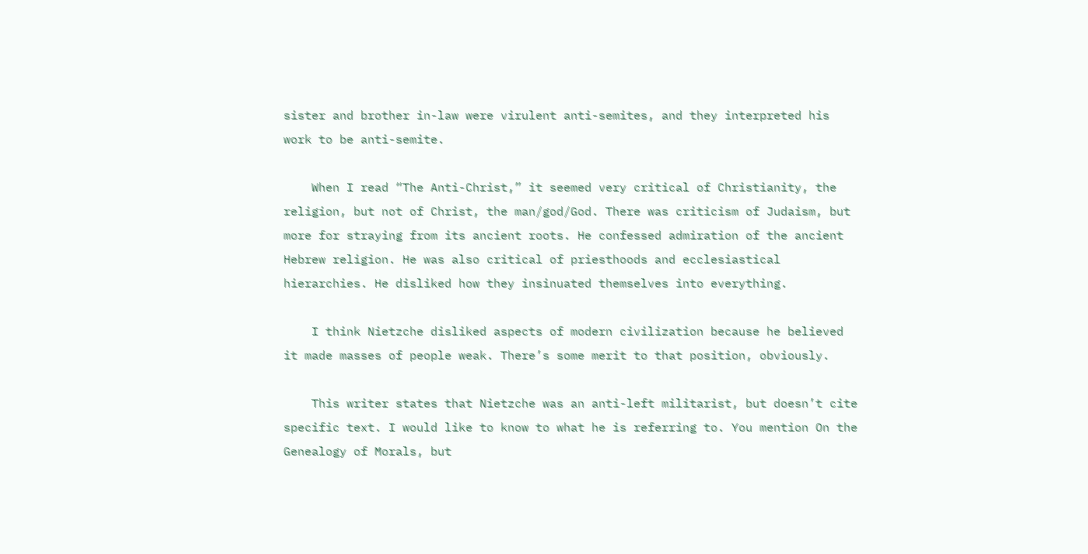sister and brother in-law were virulent anti-semites, and they interpreted his work to be anti-semite.

    When I read “The Anti-Christ,” it seemed very critical of Christianity, the religion, but not of Christ, the man/god/God. There was criticism of Judaism, but more for straying from its ancient roots. He confessed admiration of the ancient Hebrew religion. He was also critical of priesthoods and ecclesiastical hierarchies. He disliked how they insinuated themselves into everything.

    I think Nietzche disliked aspects of modern civilization because he believed it made masses of people weak. There’s some merit to that position, obviously.

    This writer states that Nietzche was an anti-left militarist, but doesn’t cite specific text. I would like to know to what he is referring to. You mention On the Genealogy of Morals, but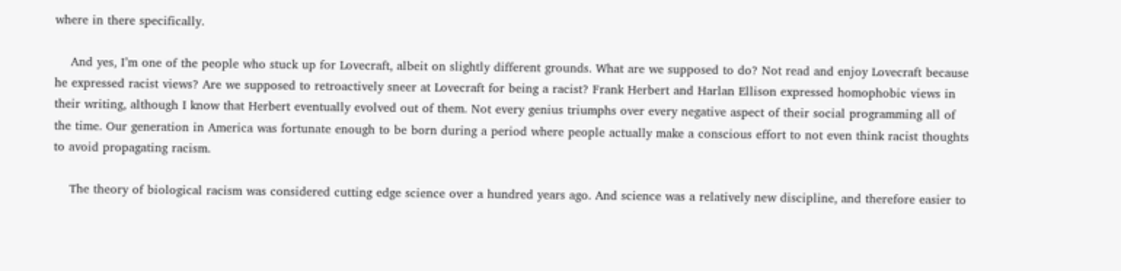where in there specifically.

    And yes, I’m one of the people who stuck up for Lovecraft, albeit on slightly different grounds. What are we supposed to do? Not read and enjoy Lovecraft because he expressed racist views? Are we supposed to retroactively sneer at Lovecraft for being a racist? Frank Herbert and Harlan Ellison expressed homophobic views in their writing, although I know that Herbert eventually evolved out of them. Not every genius triumphs over every negative aspect of their social programming all of the time. Our generation in America was fortunate enough to be born during a period where people actually make a conscious effort to not even think racist thoughts to avoid propagating racism.

    The theory of biological racism was considered cutting edge science over a hundred years ago. And science was a relatively new discipline, and therefore easier to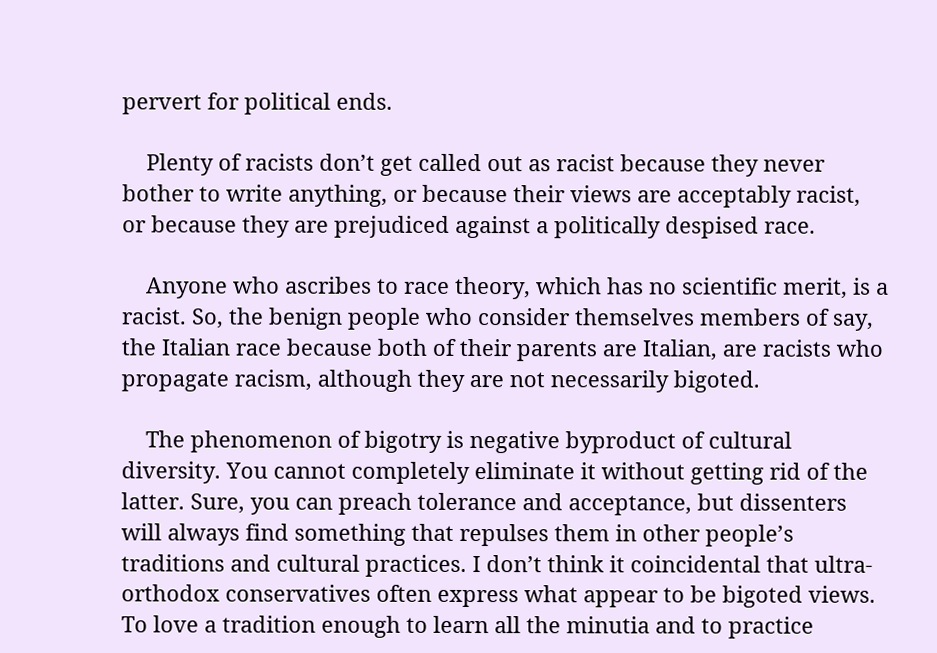pervert for political ends.

    Plenty of racists don’t get called out as racist because they never bother to write anything, or because their views are acceptably racist, or because they are prejudiced against a politically despised race.

    Anyone who ascribes to race theory, which has no scientific merit, is a racist. So, the benign people who consider themselves members of say, the Italian race because both of their parents are Italian, are racists who propagate racism, although they are not necessarily bigoted.

    The phenomenon of bigotry is negative byproduct of cultural diversity. You cannot completely eliminate it without getting rid of the latter. Sure, you can preach tolerance and acceptance, but dissenters will always find something that repulses them in other people’s traditions and cultural practices. I don’t think it coincidental that ultra-orthodox conservatives often express what appear to be bigoted views. To love a tradition enough to learn all the minutia and to practice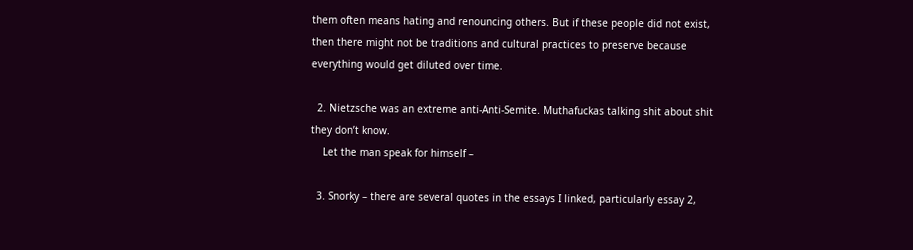them often means hating and renouncing others. But if these people did not exist, then there might not be traditions and cultural practices to preserve because everything would get diluted over time.

  2. Nietzsche was an extreme anti-Anti-Semite. Muthafuckas talking shit about shit they don’t know.
    Let the man speak for himself –

  3. Snorky – there are several quotes in the essays I linked, particularly essay 2,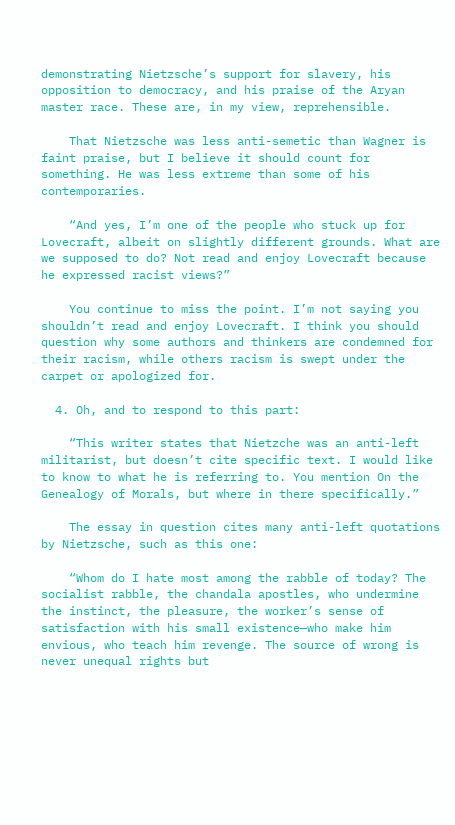demonstrating Nietzsche’s support for slavery, his opposition to democracy, and his praise of the Aryan master race. These are, in my view, reprehensible.

    That Nietzsche was less anti-semetic than Wagner is faint praise, but I believe it should count for something. He was less extreme than some of his contemporaries.

    “And yes, I’m one of the people who stuck up for Lovecraft, albeit on slightly different grounds. What are we supposed to do? Not read and enjoy Lovecraft because he expressed racist views?”

    You continue to miss the point. I’m not saying you shouldn’t read and enjoy Lovecraft. I think you should question why some authors and thinkers are condemned for their racism, while others racism is swept under the carpet or apologized for.

  4. Oh, and to respond to this part:

    “This writer states that Nietzche was an anti-left militarist, but doesn’t cite specific text. I would like to know to what he is referring to. You mention On the Genealogy of Morals, but where in there specifically.”

    The essay in question cites many anti-left quotations by Nietzsche, such as this one:

    “Whom do I hate most among the rabble of today? The socialist rabble, the chandala apostles, who undermine the instinct, the pleasure, the worker’s sense of satisfaction with his small existence—who make him envious, who teach him revenge. The source of wrong is never unequal rights but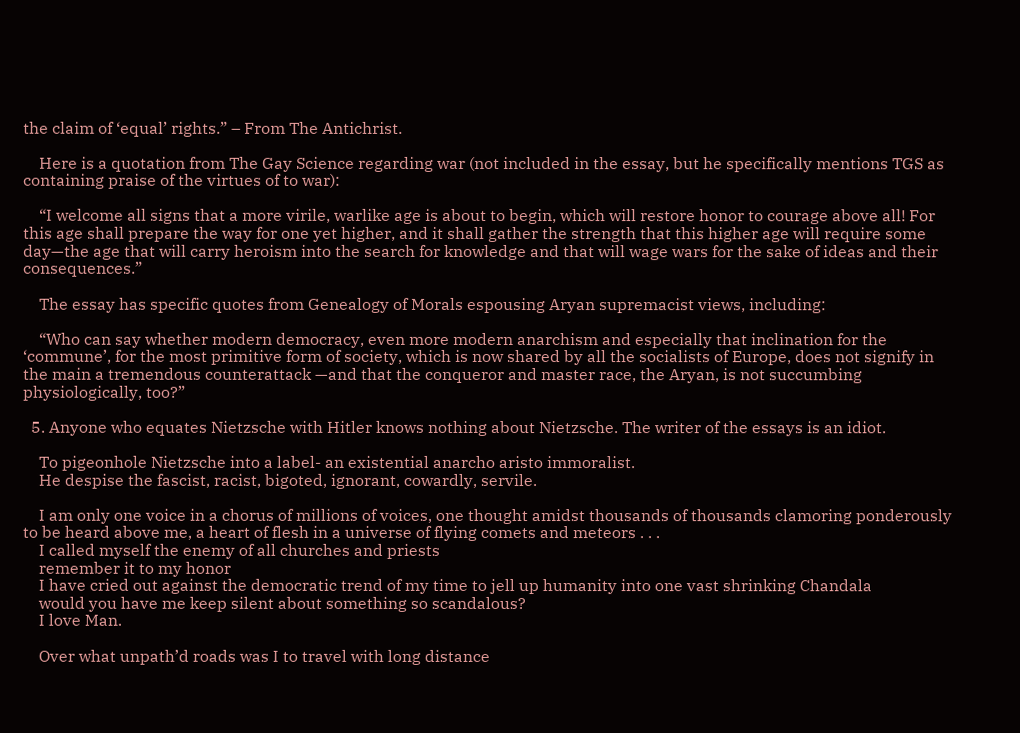the claim of ‘equal’ rights.” – From The Antichrist.

    Here is a quotation from The Gay Science regarding war (not included in the essay, but he specifically mentions TGS as containing praise of the virtues of to war):

    “I welcome all signs that a more virile, warlike age is about to begin, which will restore honor to courage above all! For this age shall prepare the way for one yet higher, and it shall gather the strength that this higher age will require some day—the age that will carry heroism into the search for knowledge and that will wage wars for the sake of ideas and their consequences.”

    The essay has specific quotes from Genealogy of Morals espousing Aryan supremacist views, including:

    “Who can say whether modern democracy, even more modern anarchism and especially that inclination for the ‘commune’, for the most primitive form of society, which is now shared by all the socialists of Europe, does not signify in the main a tremendous counterattack —and that the conqueror and master race, the Aryan, is not succumbing physiologically, too?”

  5. Anyone who equates Nietzsche with Hitler knows nothing about Nietzsche. The writer of the essays is an idiot.

    To pigeonhole Nietzsche into a label- an existential anarcho aristo immoralist.
    He despise the fascist, racist, bigoted, ignorant, cowardly, servile.

    I am only one voice in a chorus of millions of voices, one thought amidst thousands of thousands clamoring ponderously to be heard above me, a heart of flesh in a universe of flying comets and meteors . . .
    I called myself the enemy of all churches and priests
    remember it to my honor
    I have cried out against the democratic trend of my time to jell up humanity into one vast shrinking Chandala
    would you have me keep silent about something so scandalous?
    I love Man.

    Over what unpath’d roads was I to travel with long distance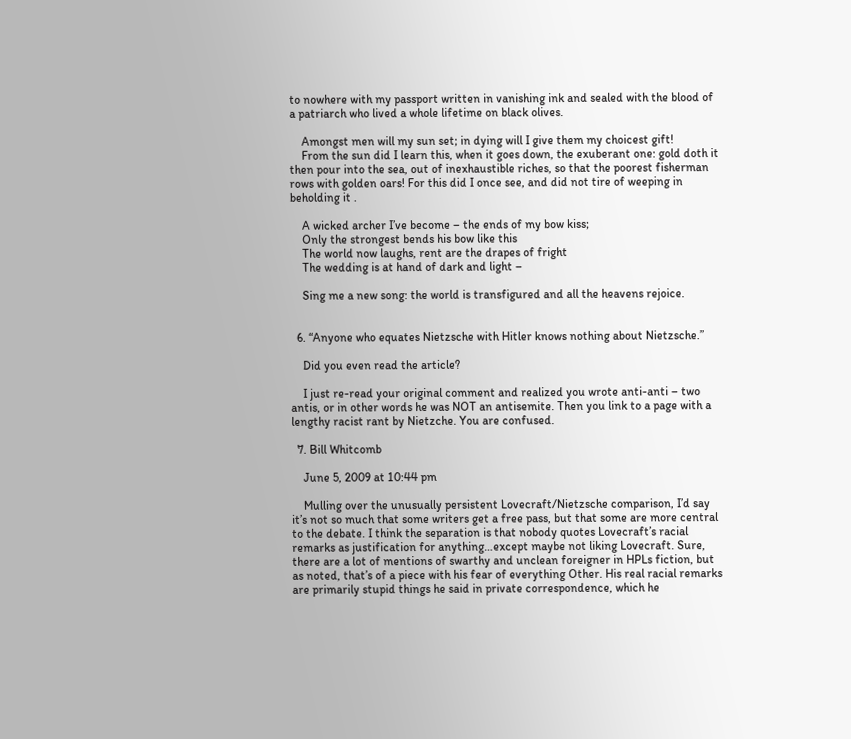to nowhere with my passport written in vanishing ink and sealed with the blood of a patriarch who lived a whole lifetime on black olives.

    Amongst men will my sun set; in dying will I give them my choicest gift!
    From the sun did I learn this, when it goes down, the exuberant one: gold doth it then pour into the sea, out of inexhaustible riches, so that the poorest fisherman rows with golden oars! For this did I once see, and did not tire of weeping in beholding it .

    A wicked archer I’ve become – the ends of my bow kiss;
    Only the strongest bends his bow like this
    The world now laughs, rent are the drapes of fright
    The wedding is at hand of dark and light –

    Sing me a new song: the world is transfigured and all the heavens rejoice.


  6. “Anyone who equates Nietzsche with Hitler knows nothing about Nietzsche.”

    Did you even read the article?

    I just re-read your original comment and realized you wrote anti-anti – two antis, or in other words he was NOT an antisemite. Then you link to a page with a lengthy racist rant by Nietzche. You are confused.

  7. Bill Whitcomb

    June 5, 2009 at 10:44 pm

    Mulling over the unusually persistent Lovecraft/Nietzsche comparison, I’d say it’s not so much that some writers get a free pass, but that some are more central to the debate. I think the separation is that nobody quotes Lovecraft’s racial remarks as justification for anything…except maybe not liking Lovecraft. Sure, there are a lot of mentions of swarthy and unclean foreigner in HPLs fiction, but as noted, that’s of a piece with his fear of everything Other. His real racial remarks are primarily stupid things he said in private correspondence, which he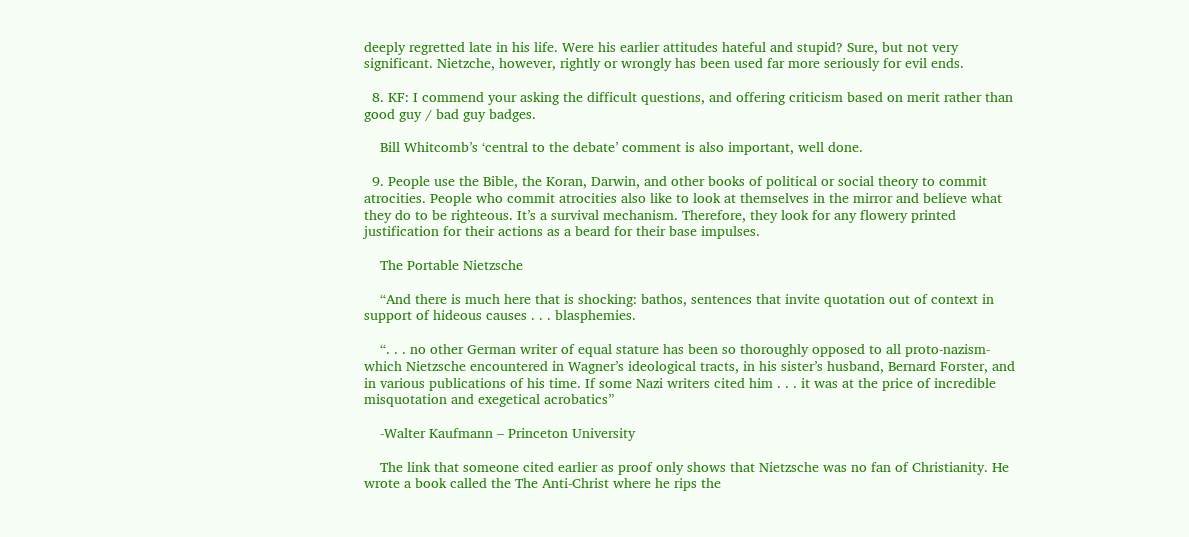deeply regretted late in his life. Were his earlier attitudes hateful and stupid? Sure, but not very significant. Nietzche, however, rightly or wrongly has been used far more seriously for evil ends.

  8. KF: I commend your asking the difficult questions, and offering criticism based on merit rather than good guy / bad guy badges.

    Bill Whitcomb’s ‘central to the debate’ comment is also important, well done.

  9. People use the Bible, the Koran, Darwin, and other books of political or social theory to commit atrocities. People who commit atrocities also like to look at themselves in the mirror and believe what they do to be righteous. It’s a survival mechanism. Therefore, they look for any flowery printed justification for their actions as a beard for their base impulses.

    The Portable Nietzsche

    “And there is much here that is shocking: bathos, sentences that invite quotation out of context in support of hideous causes . . . blasphemies.

    “. . . no other German writer of equal stature has been so thoroughly opposed to all proto-nazism-which Nietzsche encountered in Wagner’s ideological tracts, in his sister’s husband, Bernard Forster, and in various publications of his time. If some Nazi writers cited him . . . it was at the price of incredible misquotation and exegetical acrobatics”

    -Walter Kaufmann – Princeton University

    The link that someone cited earlier as proof only shows that Nietzsche was no fan of Christianity. He wrote a book called the The Anti-Christ where he rips the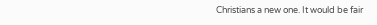Christians a new one. It would be fair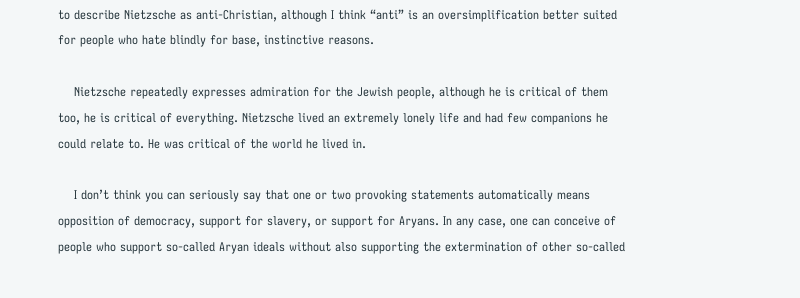to describe Nietzsche as anti-Christian, although I think “anti” is an oversimplification better suited for people who hate blindly for base, instinctive reasons.

    Nietzsche repeatedly expresses admiration for the Jewish people, although he is critical of them too, he is critical of everything. Nietzsche lived an extremely lonely life and had few companions he could relate to. He was critical of the world he lived in.

    I don’t think you can seriously say that one or two provoking statements automatically means opposition of democracy, support for slavery, or support for Aryans. In any case, one can conceive of people who support so-called Aryan ideals without also supporting the extermination of other so-called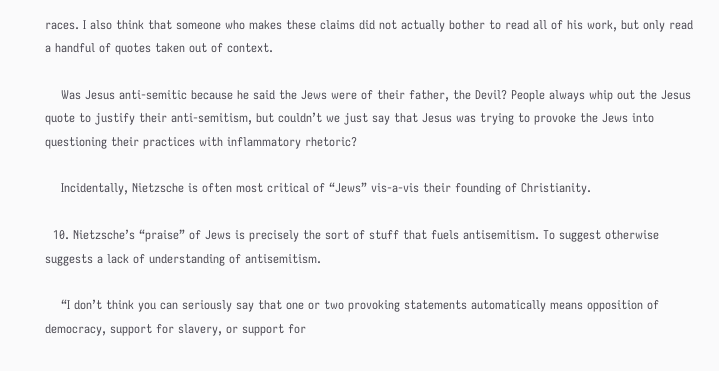races. I also think that someone who makes these claims did not actually bother to read all of his work, but only read a handful of quotes taken out of context.

    Was Jesus anti-semitic because he said the Jews were of their father, the Devil? People always whip out the Jesus quote to justify their anti-semitism, but couldn’t we just say that Jesus was trying to provoke the Jews into questioning their practices with inflammatory rhetoric?

    Incidentally, Nietzsche is often most critical of “Jews” vis-a-vis their founding of Christianity.

  10. Nietzsche’s “praise” of Jews is precisely the sort of stuff that fuels antisemitism. To suggest otherwise suggests a lack of understanding of antisemitism.

    “I don’t think you can seriously say that one or two provoking statements automatically means opposition of democracy, support for slavery, or support for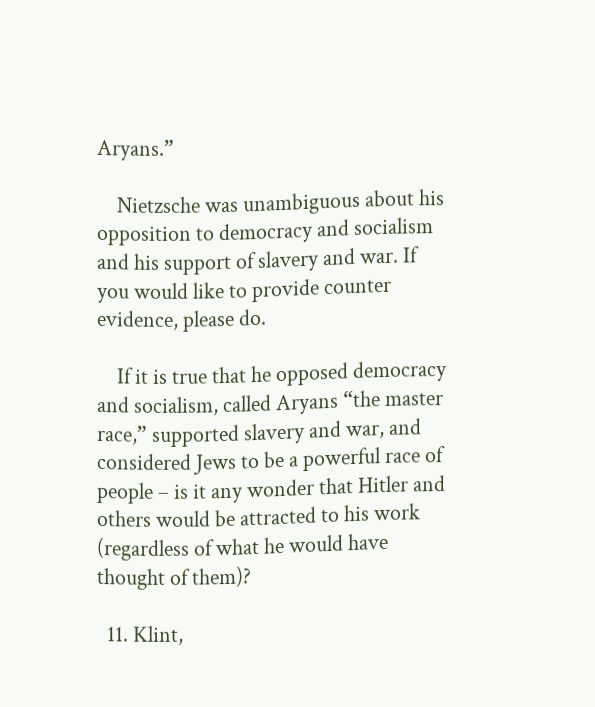Aryans.”

    Nietzsche was unambiguous about his opposition to democracy and socialism and his support of slavery and war. If you would like to provide counter evidence, please do.

    If it is true that he opposed democracy and socialism, called Aryans “the master race,” supported slavery and war, and considered Jews to be a powerful race of people – is it any wonder that Hitler and others would be attracted to his work (regardless of what he would have thought of them)?

  11. Klint,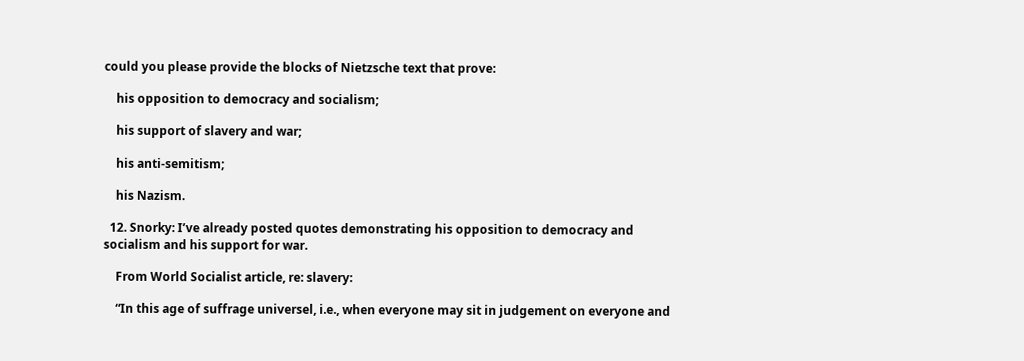could you please provide the blocks of Nietzsche text that prove:

    his opposition to democracy and socialism;

    his support of slavery and war;

    his anti-semitism;

    his Nazism.

  12. Snorky: I’ve already posted quotes demonstrating his opposition to democracy and socialism and his support for war.

    From World Socialist article, re: slavery:

    “In this age of suffrage universel, i.e., when everyone may sit in judgement on everyone and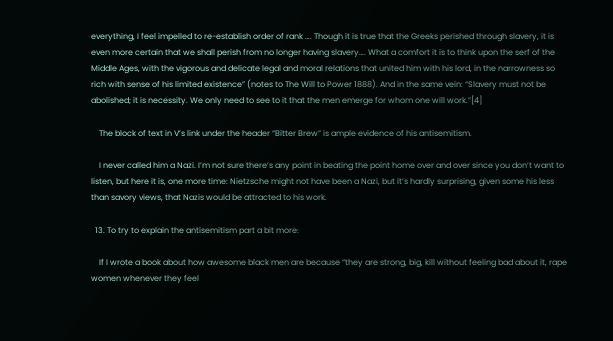everything, I feel impelled to re-establish order of rank …. Though it is true that the Greeks perished through slavery, it is even more certain that we shall perish from no longer having slavery…. What a comfort it is to think upon the serf of the Middle Ages, with the vigorous and delicate legal and moral relations that united him with his lord, in the narrowness so rich with sense of his limited existence” (notes to The Will to Power 1888). And in the same vein: “Slavery must not be abolished; it is necessity. We only need to see to it that the men emerge for whom one will work.”[4]

    The block of text in V’s link under the header “Bitter Brew” is ample evidence of his antisemitism.

    I never called him a Nazi. I’m not sure there’s any point in beating the point home over and over since you don’t want to listen, but here it is, one more time: Nietzsche might not have been a Nazi, but it’s hardly surprising, given some his less than savory views, that Nazis would be attracted to his work.

  13. To try to explain the antisemitism part a bit more:

    If I wrote a book about how awesome black men are because “they are strong, big, kill without feeling bad about it, rape women whenever they feel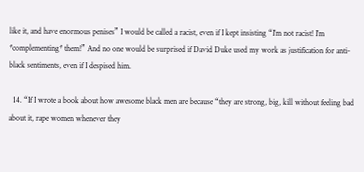like it, and have enormous penises” I would be called a racist, even if I kept insisting “I’m not racist! I’m *complementing* them!” And no one would be surprised if David Duke used my work as justification for anti-black sentiments, even if I despised him.

  14. “If I wrote a book about how awesome black men are because “they are strong, big, kill without feeling bad about it, rape women whenever they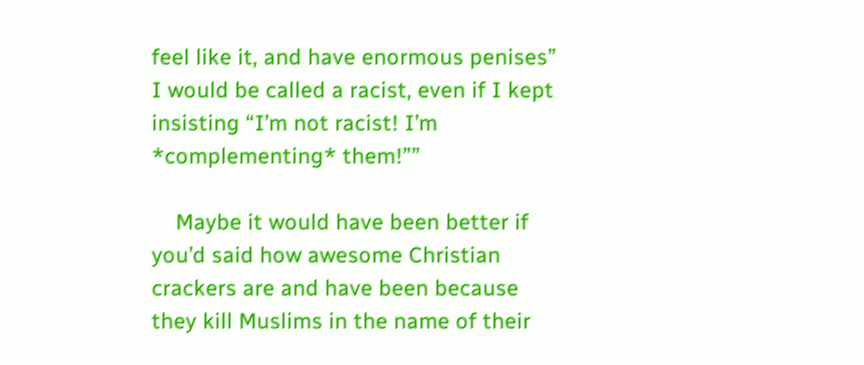feel like it, and have enormous penises” I would be called a racist, even if I kept insisting “I’m not racist! I’m *complementing* them!””

    Maybe it would have been better if you’d said how awesome Christian crackers are and have been because they kill Muslims in the name of their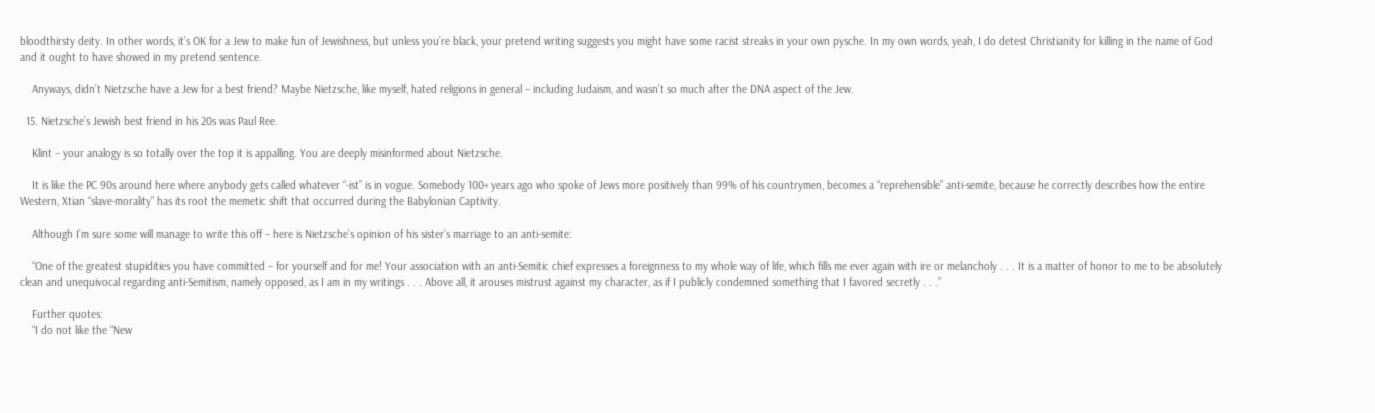bloodthirsty deity. In other words, it’s OK for a Jew to make fun of Jewishness, but unless you’re black, your pretend writing suggests you might have some racist streaks in your own pysche. In my own words, yeah, I do detest Christianity for killing in the name of God and it ought to have showed in my pretend sentence.

    Anyways, didn’t Nietzsche have a Jew for a best friend? Maybe Nietzsche, like myself, hated religions in general – including Judaism, and wasn’t so much after the DNA aspect of the Jew.

  15. Nietzsche’s Jewish best friend in his 20s was Paul Ree.

    Klint – your analogy is so totally over the top it is appalling. You are deeply misinformed about Nietzsche.

    It is like the PC 90s around here where anybody gets called whatever “-ist” is in vogue. Somebody 100+ years ago who spoke of Jews more positively than 99% of his countrymen, becomes a “reprehensible” anti-semite, because he correctly describes how the entire Western, Xtian “slave-morality” has its root the memetic shift that occurred during the Babylonian Captivity.

    Although I’m sure some will manage to write this off – here is Nietzsche’s opinion of his sister’s marriage to an anti-semite:

    “One of the greatest stupidities you have committed – for yourself and for me! Your association with an anti-Semitic chief expresses a foreignness to my whole way of life, which fills me ever again with ire or melancholy . . . It is a matter of honor to me to be absolutely clean and unequivocal regarding anti-Semitism, namely opposed, as I am in my writings . . . Above all, it arouses mistrust against my character, as if I publicly condemned something that I favored secretly . . .”

    Further quotes:
    “I do not like the “New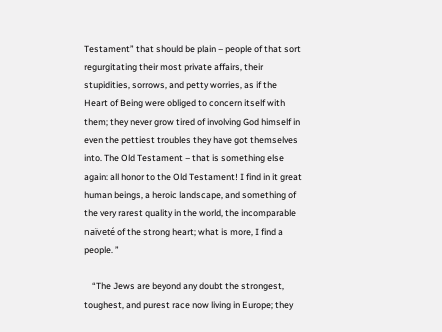Testament” that should be plain – people of that sort regurgitating their most private affairs, their stupidities, sorrows, and petty worries, as if the Heart of Being were obliged to concern itself with them; they never grow tired of involving God himself in even the pettiest troubles they have got themselves into. The Old Testament – that is something else again: all honor to the Old Testament! I find in it great human beings, a heroic landscape, and something of the very rarest quality in the world, the incomparable naïveté of the strong heart; what is more, I find a people. ”

    “The Jews are beyond any doubt the strongest, toughest, and purest race now living in Europe; they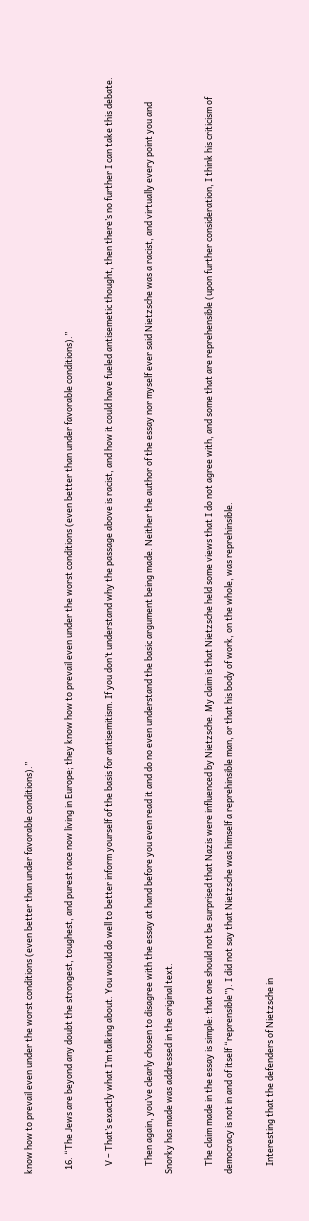know how to prevail even under the worst conditions (even better than under favorable conditions).”

  16. “The Jews are beyond any doubt the strongest, toughest, and purest race now living in Europe; they know how to prevail even under the worst conditions (even better than under favorable conditions).”

    V – That’s exactly what I’m talking about. You would do well to better inform yourself of the basis for antisemitism. If you don’t understand why the passage above is racist, and how it could have fueled antisemetic thought, then there’s no further I can take this debate.

    Then again, you’ve clearly chosen to disagree with the essay at hand before you even read it and do no even understand the basic argument being made. Neither the author of the essay nor myself ever said Nietzsche was a racist, and virtually every point you and Snorky has made was addressed in the original text.

    The claim made in the essay is simple: that one should not be surprised that Nazis were influenced by Nietzsche. My claim is that Nietzsche held some views that I do not agree with, and some that are reprehensible (upon further consideration, I think his criticism of democracy is not in and of itself “reprensible”). I did not say that Nietzsche was himself a reprehinsible man, or that his body of work, on the whole, was reprehinsible.

    Interesting that the defenders of Nietzsche in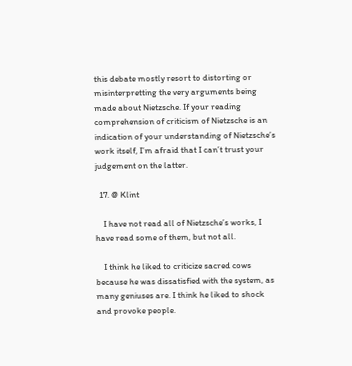this debate mostly resort to distorting or misinterpretting the very arguments being made about Nietzsche. If your reading comprehension of criticism of Nietzsche is an indication of your understanding of Nietzsche’s work itself, I’m afraid that I can’t trust your judgement on the latter.

  17. @ Klint

    I have not read all of Nietzsche’s works, I have read some of them, but not all.

    I think he liked to criticize sacred cows because he was dissatisfied with the system, as many geniuses are. I think he liked to shock and provoke people.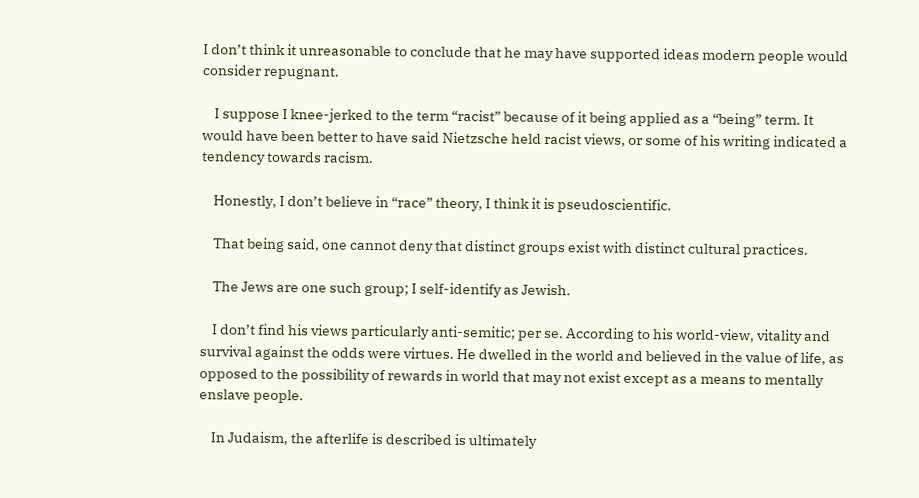I don’t think it unreasonable to conclude that he may have supported ideas modern people would consider repugnant.

    I suppose I knee-jerked to the term “racist” because of it being applied as a “being” term. It would have been better to have said Nietzsche held racist views, or some of his writing indicated a tendency towards racism.

    Honestly, I don’t believe in “race” theory, I think it is pseudoscientific.

    That being said, one cannot deny that distinct groups exist with distinct cultural practices.

    The Jews are one such group; I self-identify as Jewish.

    I don’t find his views particularly anti-semitic; per se. According to his world-view, vitality and survival against the odds were virtues. He dwelled in the world and believed in the value of life, as opposed to the possibility of rewards in world that may not exist except as a means to mentally enslave people.

    In Judaism, the afterlife is described is ultimately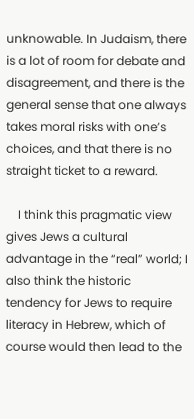unknowable. In Judaism, there is a lot of room for debate and disagreement, and there is the general sense that one always takes moral risks with one’s choices, and that there is no straight ticket to a reward.

    I think this pragmatic view gives Jews a cultural advantage in the “real” world; I also think the historic tendency for Jews to require literacy in Hebrew, which of course would then lead to the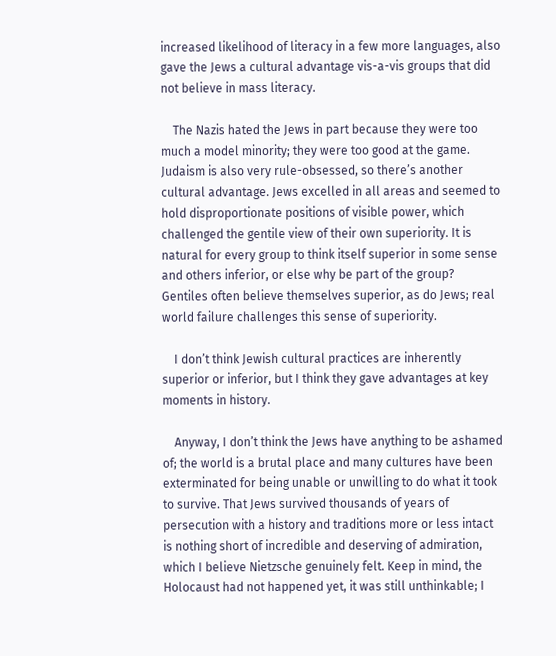increased likelihood of literacy in a few more languages, also gave the Jews a cultural advantage vis-a-vis groups that did not believe in mass literacy.

    The Nazis hated the Jews in part because they were too much a model minority; they were too good at the game. Judaism is also very rule-obsessed, so there’s another cultural advantage. Jews excelled in all areas and seemed to hold disproportionate positions of visible power, which challenged the gentile view of their own superiority. It is natural for every group to think itself superior in some sense and others inferior, or else why be part of the group? Gentiles often believe themselves superior, as do Jews; real world failure challenges this sense of superiority.

    I don’t think Jewish cultural practices are inherently superior or inferior, but I think they gave advantages at key moments in history.

    Anyway, I don’t think the Jews have anything to be ashamed of; the world is a brutal place and many cultures have been exterminated for being unable or unwilling to do what it took to survive. That Jews survived thousands of years of persecution with a history and traditions more or less intact is nothing short of incredible and deserving of admiration, which I believe Nietzsche genuinely felt. Keep in mind, the Holocaust had not happened yet, it was still unthinkable; I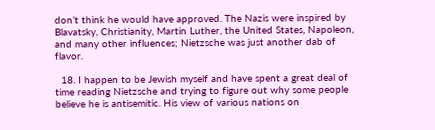don’t think he would have approved. The Nazis were inspired by Blavatsky, Christianity, Martin Luther, the United States, Napoleon, and many other influences; Nietzsche was just another dab of flavor.

  18. I happen to be Jewish myself and have spent a great deal of time reading Nietzsche and trying to figure out why some people believe he is antisemitic. His view of various nations on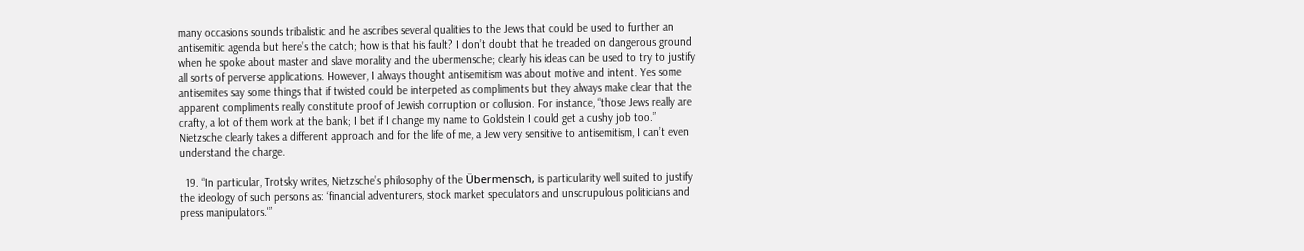many occasions sounds tribalistic and he ascribes several qualities to the Jews that could be used to further an antisemitic agenda but here’s the catch; how is that his fault? I don’t doubt that he treaded on dangerous ground when he spoke about master and slave morality and the ubermensche; clearly his ideas can be used to try to justify all sorts of perverse applications. However, I always thought antisemitism was about motive and intent. Yes some antisemites say some things that if twisted could be interpeted as compliments but they always make clear that the apparent compliments really constitute proof of Jewish corruption or collusion. For instance, “those Jews really are crafty, a lot of them work at the bank; I bet if I change my name to Goldstein I could get a cushy job too.” Nietzsche clearly takes a different approach and for the life of me, a Jew very sensitive to antisemitism, I can’t even understand the charge.

  19. “In particular, Trotsky writes, Nietzsche’s philosophy of the Übermensch, is particularity well suited to justify the ideology of such persons as: ‘financial adventurers, stock market speculators and unscrupulous politicians and press manipulators.'”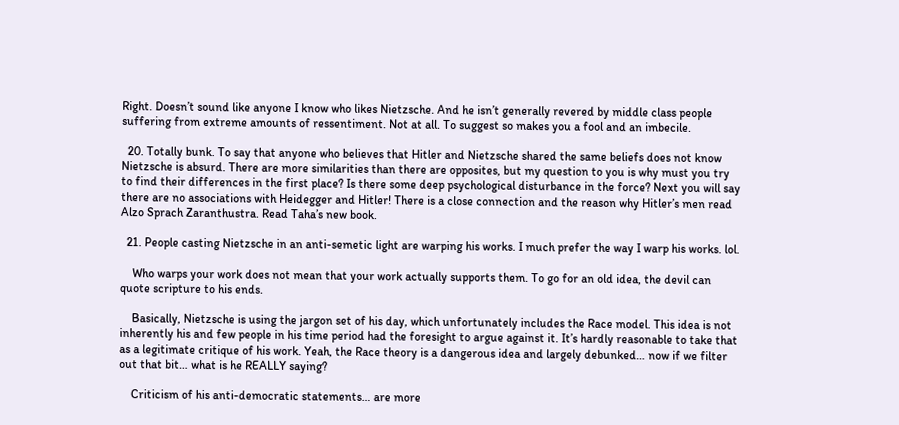Right. Doesn’t sound like anyone I know who likes Nietzsche. And he isn’t generally revered by middle class people suffering from extreme amounts of ressentiment. Not at all. To suggest so makes you a fool and an imbecile.

  20. Totally bunk. To say that anyone who believes that Hitler and Nietzsche shared the same beliefs does not know Nietzsche is absurd. There are more similarities than there are opposites, but my question to you is why must you try to find their differences in the first place? Is there some deep psychological disturbance in the force? Next you will say there are no associations with Heidegger and Hitler! There is a close connection and the reason why Hitler’s men read Alzo Sprach Zaranthustra. Read Taha’s new book.

  21. People casting Nietzsche in an anti-semetic light are warping his works. I much prefer the way I warp his works. lol.

    Who warps your work does not mean that your work actually supports them. To go for an old idea, the devil can quote scripture to his ends.

    Basically, Nietzsche is using the jargon set of his day, which unfortunately includes the Race model. This idea is not inherently his and few people in his time period had the foresight to argue against it. It’s hardly reasonable to take that as a legitimate critique of his work. Yeah, the Race theory is a dangerous idea and largely debunked… now if we filter out that bit… what is he REALLY saying?

    Criticism of his anti-democratic statements… are more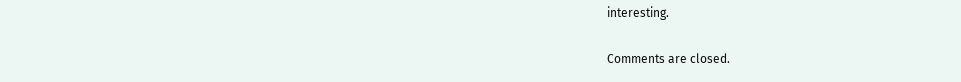interesting.

Comments are closed.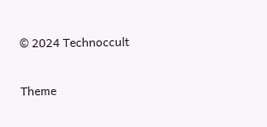© 2024 Technoccult

Theme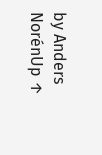by Anders NorénUp ↑